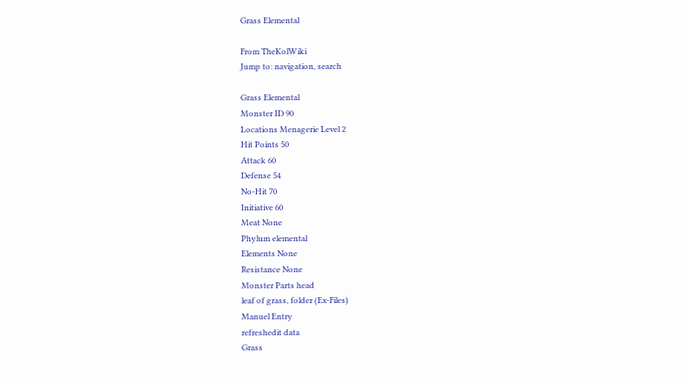Grass Elemental

From TheKolWiki
Jump to: navigation, search

Grass Elemental
Monster ID 90
Locations Menagerie Level 2
Hit Points 50
Attack 60
Defense 54
No-Hit 70
Initiative 60
Meat None
Phylum elemental
Elements None
Resistance None
Monster Parts head
leaf of grass, folder (Ex-Files)
Manuel Entry
refreshedit data
Grass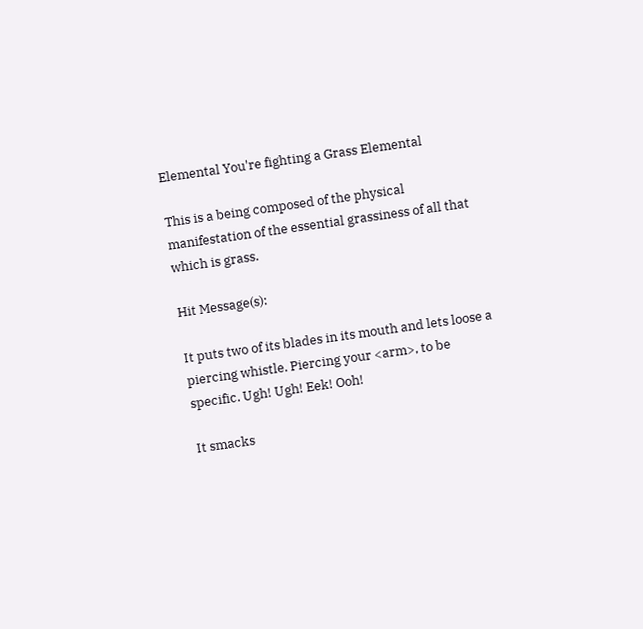Elemental You're fighting a Grass Elemental

This is a being composed of the physical manifestation of the essential grassiness of all that which is grass.

Hit Message(s):

It puts two of its blades in its mouth and lets loose a piercing whistle. Piercing your <arm>, to be specific. Ugh! Ugh! Eek! Ooh!

It smacks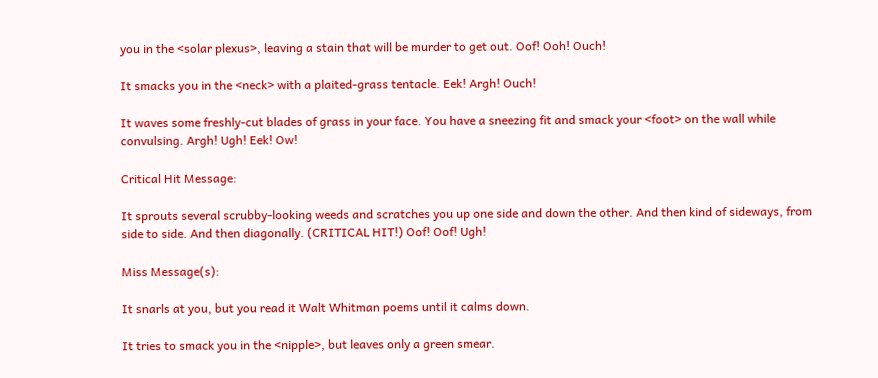you in the <solar plexus>, leaving a stain that will be murder to get out. Oof! Ooh! Ouch!

It smacks you in the <neck> with a plaited-grass tentacle. Eek! Argh! Ouch!

It waves some freshly-cut blades of grass in your face. You have a sneezing fit and smack your <foot> on the wall while convulsing. Argh! Ugh! Eek! Ow!

Critical Hit Message:

It sprouts several scrubby-looking weeds and scratches you up one side and down the other. And then kind of sideways, from side to side. And then diagonally. (CRITICAL HIT!) Oof! Oof! Ugh!

Miss Message(s):

It snarls at you, but you read it Walt Whitman poems until it calms down.

It tries to smack you in the <nipple>, but leaves only a green smear.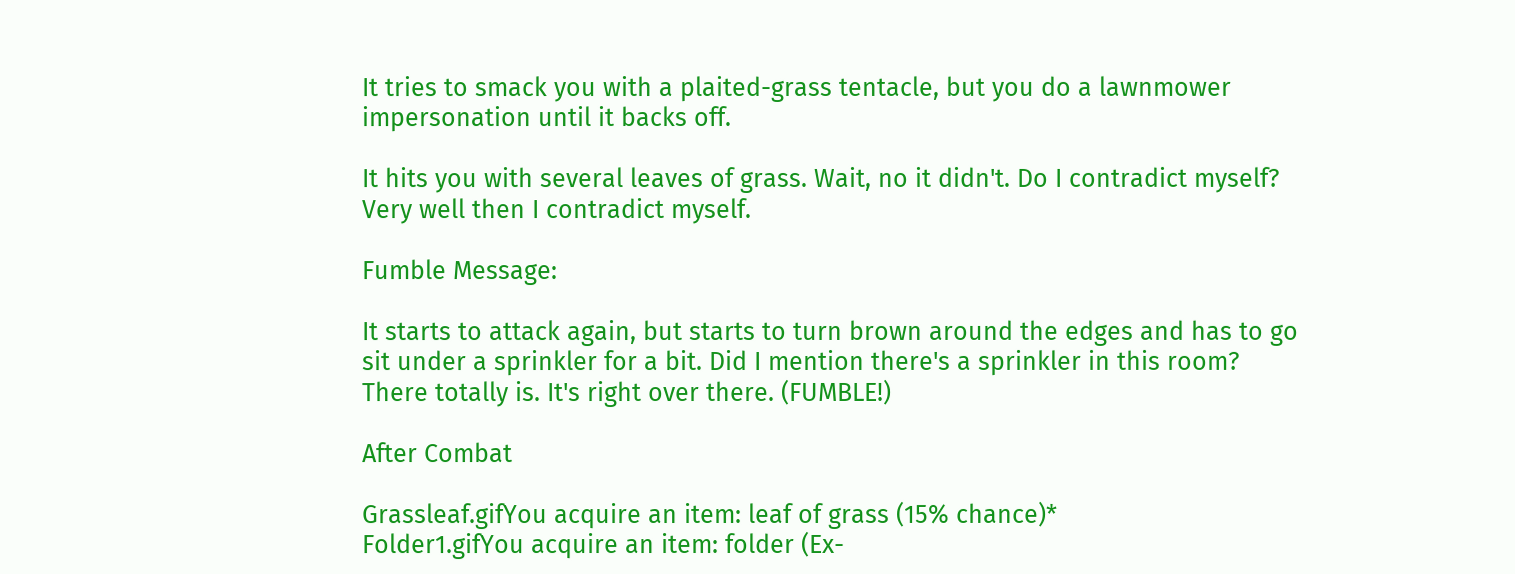It tries to smack you with a plaited-grass tentacle, but you do a lawnmower impersonation until it backs off.

It hits you with several leaves of grass. Wait, no it didn't. Do I contradict myself? Very well then I contradict myself.

Fumble Message:

It starts to attack again, but starts to turn brown around the edges and has to go sit under a sprinkler for a bit. Did I mention there's a sprinkler in this room? There totally is. It's right over there. (FUMBLE!)

After Combat

Grassleaf.gifYou acquire an item: leaf of grass (15% chance)*
Folder1.gifYou acquire an item: folder (Ex-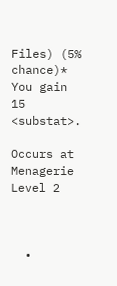Files) (5% chance)*
You gain 15 <substat>.

Occurs at Menagerie Level 2



  •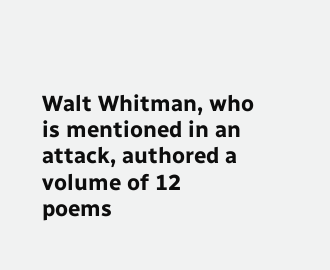Walt Whitman, who is mentioned in an attack, authored a volume of 12 poems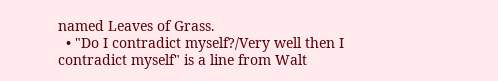named Leaves of Grass.
  • "Do I contradict myself?/Very well then I contradict myself" is a line from Walt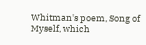Whitman's poem, Song of Myself, which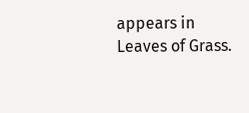appears in Leaves of Grass.